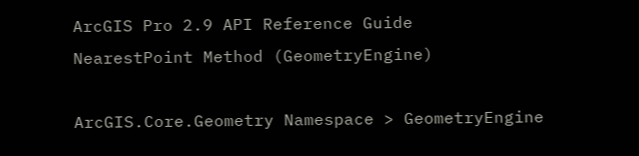ArcGIS Pro 2.9 API Reference Guide
NearestPoint Method (GeometryEngine)

ArcGIS.Core.Geometry Namespace > GeometryEngine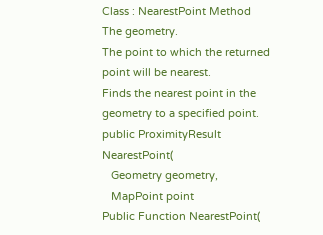Class : NearestPoint Method
The geometry.
The point to which the returned point will be nearest.
Finds the nearest point in the geometry to a specified point.
public ProximityResult NearestPoint(
   Geometry geometry,
   MapPoint point
Public Function NearestPoint(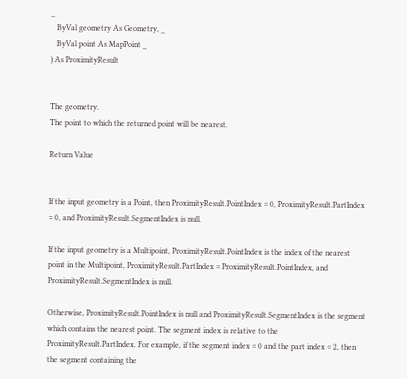_
   ByVal geometry As Geometry, _
   ByVal point As MapPoint _
) As ProximityResult


The geometry.
The point to which the returned point will be nearest.

Return Value


If the input geometry is a Point, then ProximityResult.PointIndex = 0, ProximityResult.PartIndex = 0, and ProximityResult.SegmentIndex is null.

If the input geometry is a Multipoint, ProximityResult.PointIndex is the index of the nearest point in the Multipoint, ProximityResult.PartIndex = ProximityResult.PointIndex, and ProximityResult.SegmentIndex is null.

Otherwise, ProximityResult.PointIndex is null and ProximityResult.SegmentIndex is the segment which contains the nearest point. The segment index is relative to the ProximityResult.PartIndex. For example, if the segment index = 0 and the part index = 2, then the segment containing the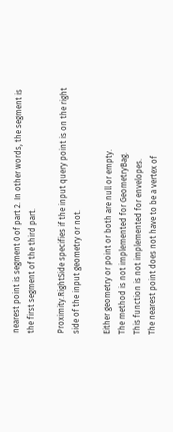nearest point is segment 0 of part 2. In other words, the segment is the first segment of the third part.

Proximity.RightSide specifies if the input query point is on the right side of the input geometry or not.

Either geometry or point or both are null or empty.
The method is not implemented for GeometryBag.
This function is not implemented for envelopes.
The nearest point does not have to be a vertex of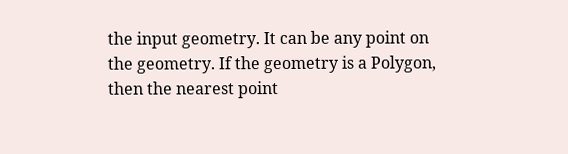the input geometry. It can be any point on the geometry. If the geometry is a Polygon, then the nearest point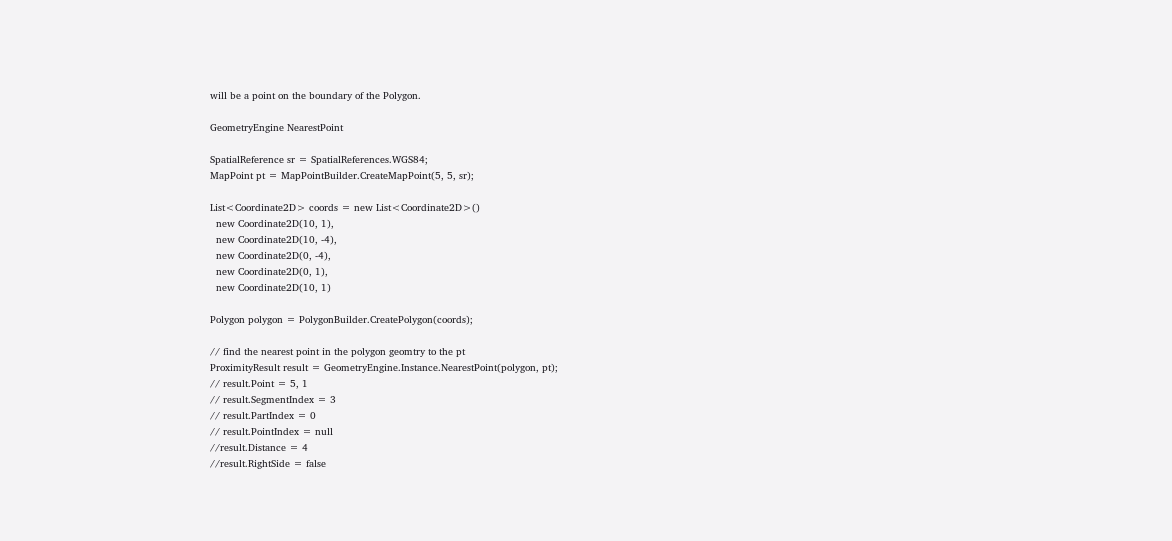will be a point on the boundary of the Polygon.

GeometryEngine NearestPoint

SpatialReference sr = SpatialReferences.WGS84;
MapPoint pt = MapPointBuilder.CreateMapPoint(5, 5, sr);

List<Coordinate2D> coords = new List<Coordinate2D>()
  new Coordinate2D(10, 1),
  new Coordinate2D(10, -4),
  new Coordinate2D(0, -4),
  new Coordinate2D(0, 1),
  new Coordinate2D(10, 1)

Polygon polygon = PolygonBuilder.CreatePolygon(coords);

// find the nearest point in the polygon geomtry to the pt
ProximityResult result = GeometryEngine.Instance.NearestPoint(polygon, pt);
// result.Point = 5, 1
// result.SegmentIndex = 3
// result.PartIndex = 0
// result.PointIndex = null
//result.Distance = 4
//result.RightSide = false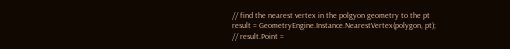// find the nearest vertex in the polgyon geometry to the pt
result = GeometryEngine.Instance.NearestVertex(polygon, pt);
// result.Point =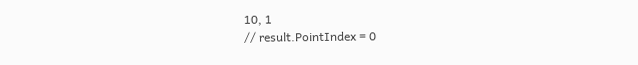10, 1
// result.PointIndex = 0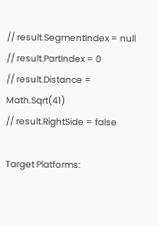// result.SegmentIndex = null
// result.PartIndex = 0
// result.Distance = Math.Sqrt(41)
// result.RightSide = false

Target Platforms: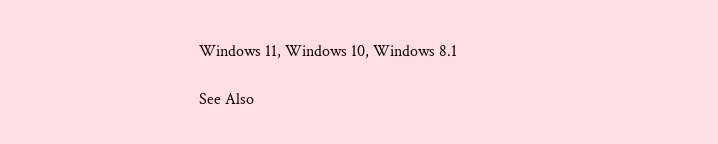Windows 11, Windows 10, Windows 8.1

See Also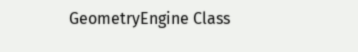GeometryEngine Class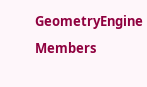GeometryEngine Members